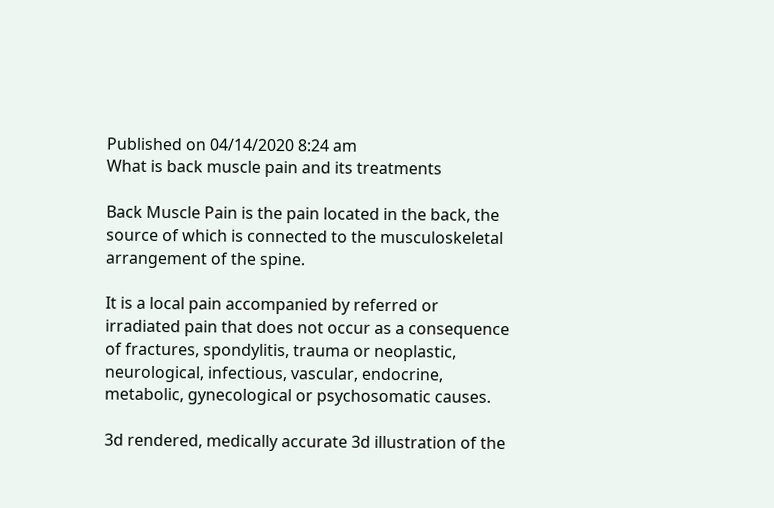Published on 04/14/2020 8:24 am
What is back muscle pain and its treatments

Back Muscle Pain is the pain located in the back, the source of which is connected to the musculoskeletal arrangement of the spine.

It is a local pain accompanied by referred or irradiated pain that does not occur as a consequence of fractures, spondylitis, trauma or neoplastic, neurological, infectious, vascular, endocrine, metabolic, gynecological or psychosomatic causes.

3d rendered, medically accurate 3d illustration of the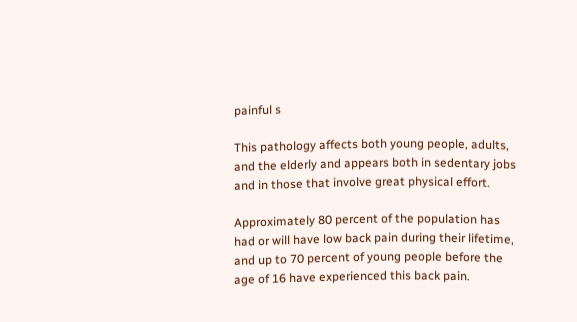painful s

This pathology affects both young people, adults, and the elderly and appears both in sedentary jobs and in those that involve great physical effort.

Approximately 80 percent of the population has had or will have low back pain during their lifetime, and up to 70 percent of young people before the age of 16 have experienced this back pain.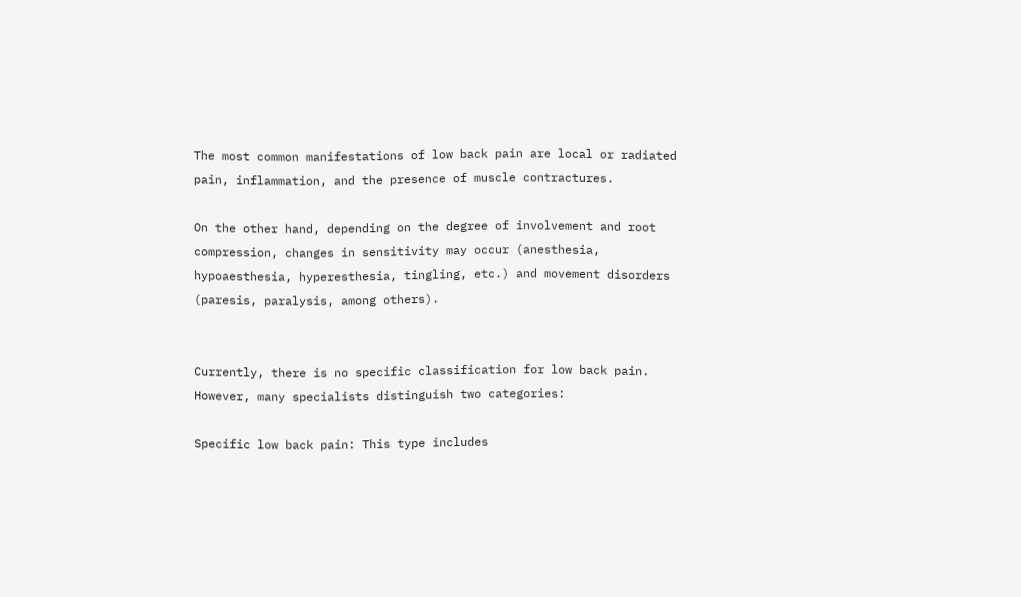The most common manifestations of low back pain are local or radiated pain, inflammation, and the presence of muscle contractures.

On the other hand, depending on the degree of involvement and root compression, changes in sensitivity may occur (anesthesia, hypoaesthesia, hyperesthesia, tingling, etc.) and movement disorders (paresis, paralysis, among others).


Currently, there is no specific classification for low back pain. However, many specialists distinguish two categories:

Specific low back pain: This type includes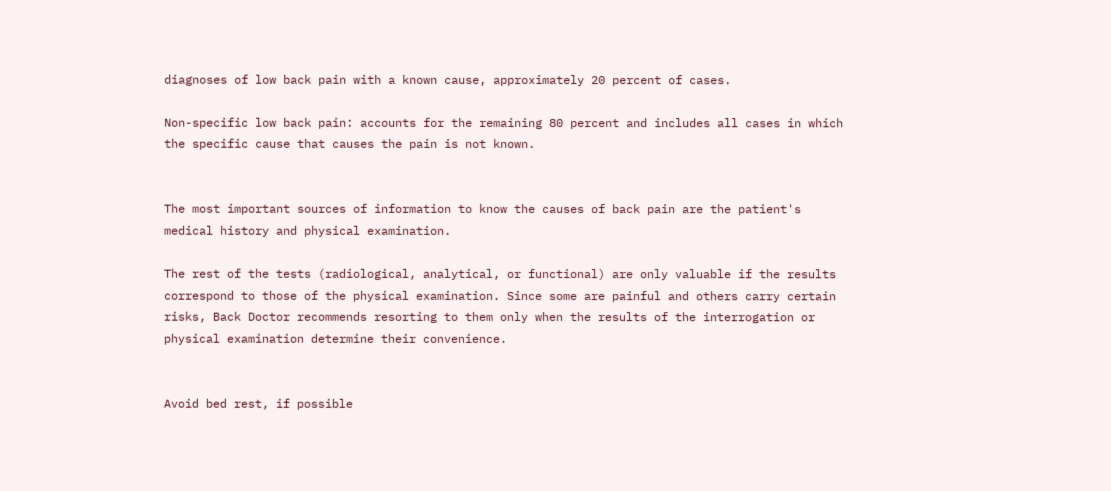diagnoses of low back pain with a known cause, approximately 20 percent of cases.

Non-specific low back pain: accounts for the remaining 80 percent and includes all cases in which the specific cause that causes the pain is not known.


The most important sources of information to know the causes of back pain are the patient's medical history and physical examination.

The rest of the tests (radiological, analytical, or functional) are only valuable if the results correspond to those of the physical examination. Since some are painful and others carry certain risks, Back Doctor recommends resorting to them only when the results of the interrogation or physical examination determine their convenience.


Avoid bed rest, if possible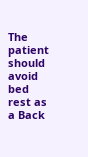The patient should avoid bed rest as a Back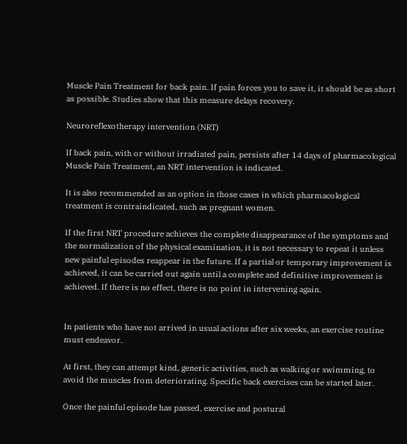Muscle Pain Treatment for back pain. If pain forces you to save it, it should be as short as possible. Studies show that this measure delays recovery.

Neuroreflexotherapy intervention (NRT)

If back pain, with or without irradiated pain, persists after 14 days of pharmacological Muscle Pain Treatment, an NRT intervention is indicated.

It is also recommended as an option in those cases in which pharmacological treatment is contraindicated, such as pregnant women.

If the first NRT procedure achieves the complete disappearance of the symptoms and the normalization of the physical examination, it is not necessary to repeat it unless new painful episodes reappear in the future. If a partial or temporary improvement is achieved, it can be carried out again until a complete and definitive improvement is achieved. If there is no effect, there is no point in intervening again.


In patients who have not arrived in usual actions after six weeks, an exercise routine must endeavor.

At first, they can attempt kind, generic activities, such as walking or swimming, to avoid the muscles from deteriorating. Specific back exercises can be started later.

Once the painful episode has passed, exercise and postural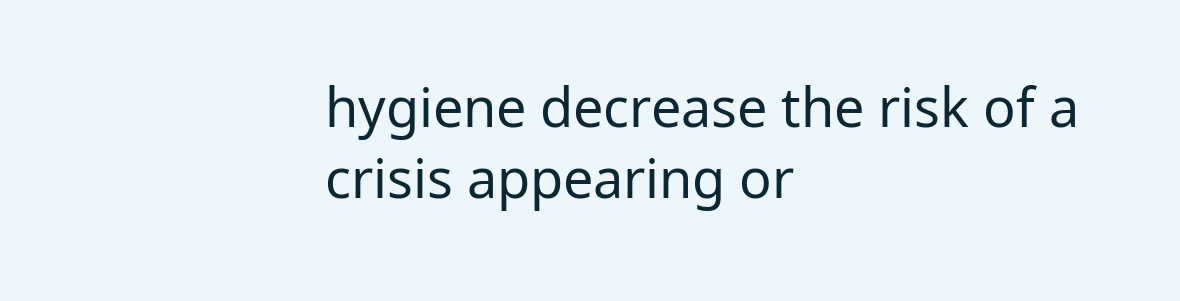hygiene decrease the risk of a crisis appearing or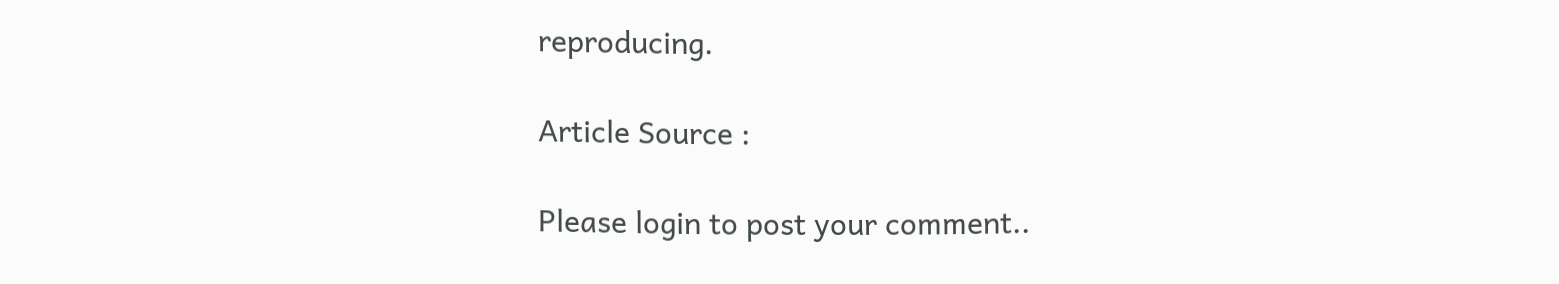reproducing.

Article Source :

Please login to post your comment..